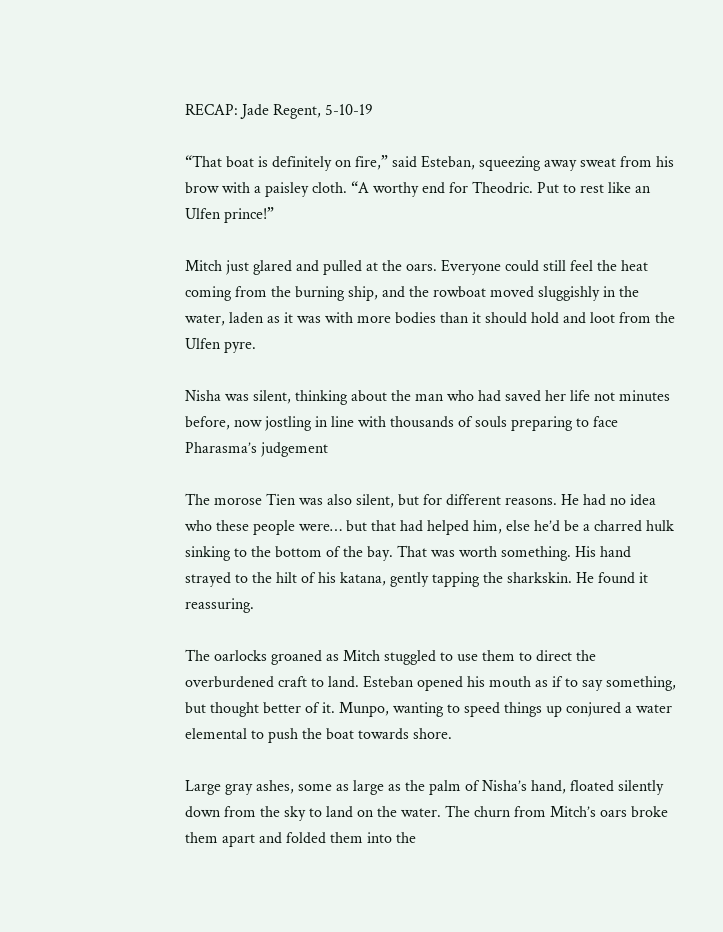RECAP: Jade Regent, 5-10-19

“That boat is definitely on fire,” said Esteban, squeezing away sweat from his brow with a paisley cloth. “A worthy end for Theodric. Put to rest like an Ulfen prince!”

Mitch just glared and pulled at the oars. Everyone could still feel the heat coming from the burning ship, and the rowboat moved sluggishly in the water, laden as it was with more bodies than it should hold and loot from the Ulfen pyre.

Nisha was silent, thinking about the man who had saved her life not minutes before, now jostling in line with thousands of souls preparing to face Pharasma’s judgement

The morose Tien was also silent, but for different reasons. He had no idea who these people were… but that had helped him, else he’d be a charred hulk sinking to the bottom of the bay. That was worth something. His hand strayed to the hilt of his katana, gently tapping the sharkskin. He found it reassuring.

The oarlocks groaned as Mitch stuggled to use them to direct the overburdened craft to land. Esteban opened his mouth as if to say something, but thought better of it. Munpo, wanting to speed things up conjured a water elemental to push the boat towards shore.

Large gray ashes, some as large as the palm of Nisha’s hand, floated silently down from the sky to land on the water. The churn from Mitch’s oars broke them apart and folded them into the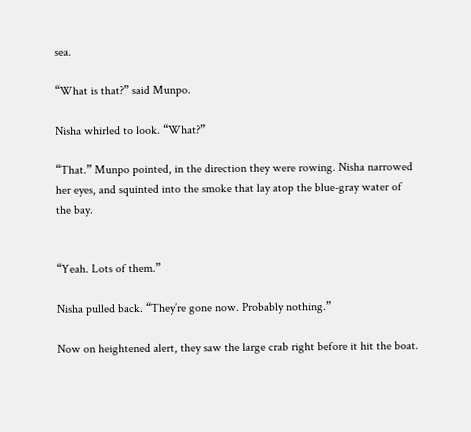sea.

“What is that?” said Munpo.

Nisha whirled to look. “What?”

“That.” Munpo pointed, in the direction they were rowing. Nisha narrowed her eyes, and squinted into the smoke that lay atop the blue-gray water of the bay.


“Yeah. Lots of them.”

Nisha pulled back. “They’re gone now. Probably nothing.”

Now on heightened alert, they saw the large crab right before it hit the boat.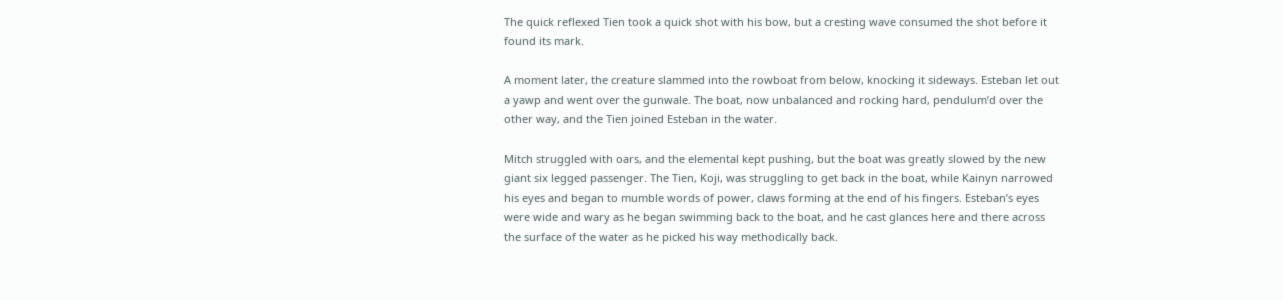The quick reflexed Tien took a quick shot with his bow, but a cresting wave consumed the shot before it found its mark.

A moment later, the creature slammed into the rowboat from below, knocking it sideways. Esteban let out a yawp and went over the gunwale. The boat, now unbalanced and rocking hard, pendulum’d over the other way, and the Tien joined Esteban in the water.

Mitch struggled with oars, and the elemental kept pushing, but the boat was greatly slowed by the new giant six legged passenger. The Tien, Koji, was struggling to get back in the boat, while Kainyn narrowed his eyes and began to mumble words of power, claws forming at the end of his fingers. Esteban’s eyes were wide and wary as he began swimming back to the boat, and he cast glances here and there across the surface of the water as he picked his way methodically back.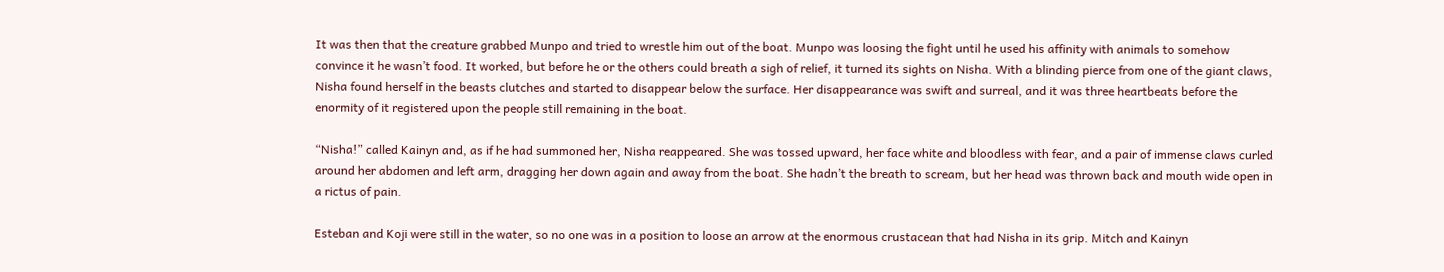It was then that the creature grabbed Munpo and tried to wrestle him out of the boat. Munpo was loosing the fight until he used his affinity with animals to somehow convince it he wasn’t food. It worked, but before he or the others could breath a sigh of relief, it turned its sights on Nisha. With a blinding pierce from one of the giant claws, Nisha found herself in the beasts clutches and started to disappear below the surface. Her disappearance was swift and surreal, and it was three heartbeats before the enormity of it registered upon the people still remaining in the boat.

“Nisha!” called Kainyn and, as if he had summoned her, Nisha reappeared. She was tossed upward, her face white and bloodless with fear, and a pair of immense claws curled around her abdomen and left arm, dragging her down again and away from the boat. She hadn’t the breath to scream, but her head was thrown back and mouth wide open in a rictus of pain.

Esteban and Koji were still in the water, so no one was in a position to loose an arrow at the enormous crustacean that had Nisha in its grip. Mitch and Kainyn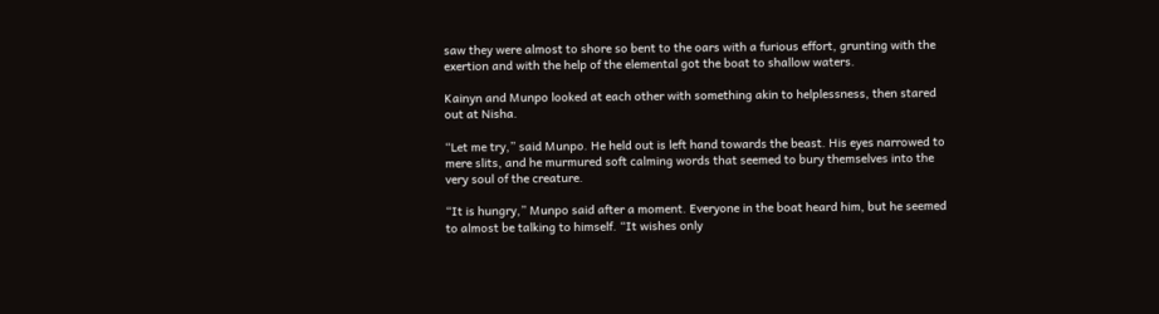saw they were almost to shore so bent to the oars with a furious effort, grunting with the exertion and with the help of the elemental got the boat to shallow waters.

Kainyn and Munpo looked at each other with something akin to helplessness, then stared out at Nisha.

“Let me try,” said Munpo. He held out is left hand towards the beast. His eyes narrowed to mere slits, and he murmured soft calming words that seemed to bury themselves into the very soul of the creature.

“It is hungry,” Munpo said after a moment. Everyone in the boat heard him, but he seemed to almost be talking to himself. “It wishes only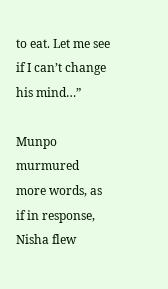to eat. Let me see if I can’t change his mind…”

Munpo murmured more words, as if in response, Nisha flew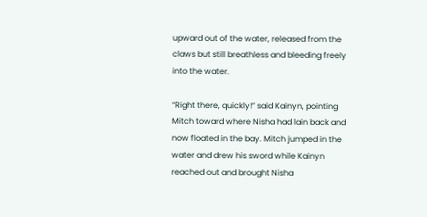upward out of the water, released from the claws but still breathless and bleeding freely into the water.

“Right there, quickly!” said Kainyn, pointing Mitch toward where Nisha had lain back and now floated in the bay. Mitch jumped in the water and drew his sword while Kainyn reached out and brought Nisha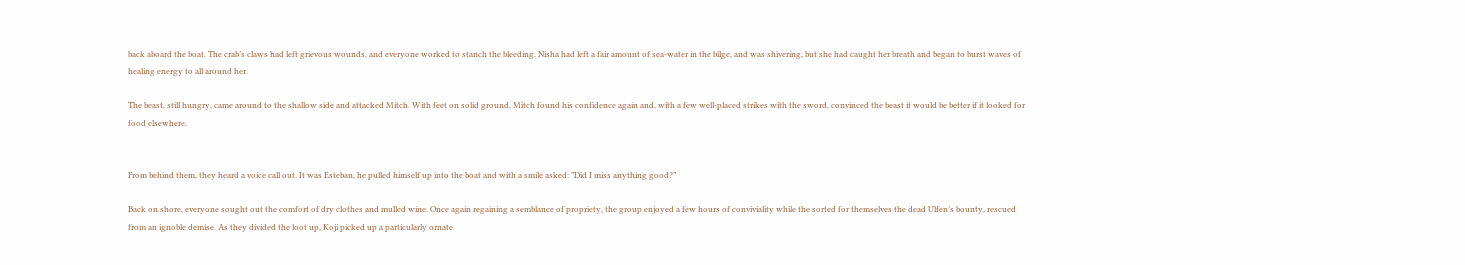back aboard the boat. The crab’s claws had left grievous wounds, and everyone worked to stanch the bleeding. Nisha had left a fair amount of sea-water in the bilge, and was shivering, but she had caught her breath and began to burst waves of healing energy to all around her.

The beast, still hungry, came around to the shallow side and attacked Mitch. With feet on solid ground, Mitch found his confidence again and, with a few well-placed strikes with the sword, convinced the beast it would be better if it looked for food elsewhere.


From behind them, they heard a voice call out. It was Esteban, he pulled himself up into the boat and with a smile asked: ”Did I miss anything good?”

Back on shore, everyone sought out the comfort of dry clothes and mulled wine. Once again regaining a semblance of propriety, the group enjoyed a few hours of conviviality while the sorted for themselves the dead Ulfen’s bounty, rescued from an ignoble demise. As they divided the loot up, Koji picked up a particularly ornate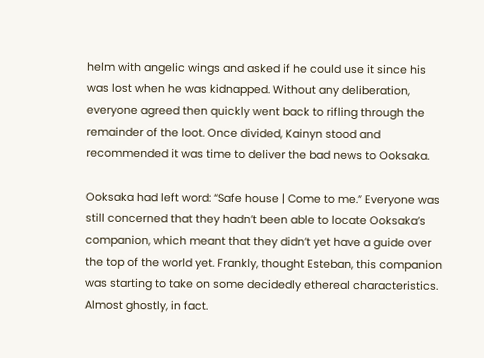helm with angelic wings and asked if he could use it since his was lost when he was kidnapped. Without any deliberation, everyone agreed then quickly went back to rifling through the remainder of the loot. Once divided, Kainyn stood and recommended it was time to deliver the bad news to Ooksaka.

Ooksaka had left word: “Safe house | Come to me.” Everyone was still concerned that they hadn’t been able to locate Ooksaka’s companion, which meant that they didn’t yet have a guide over the top of the world yet. Frankly, thought Esteban, this companion was starting to take on some decidedly ethereal characteristics. Almost ghostly, in fact.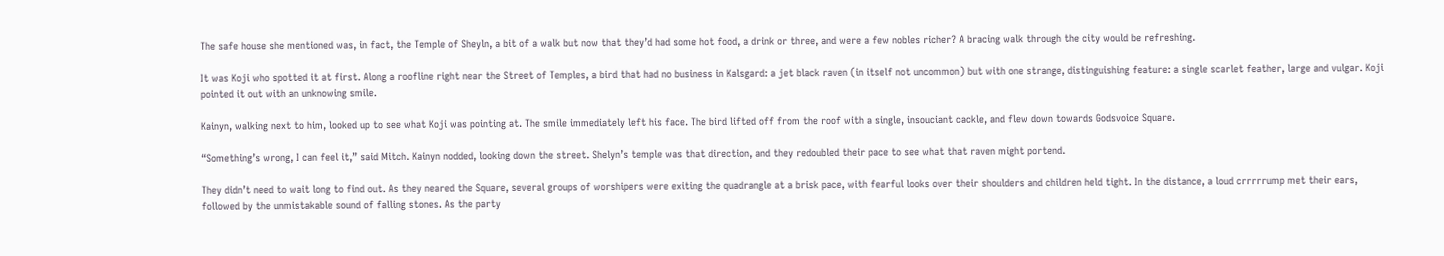The safe house she mentioned was, in fact, the Temple of Sheyln, a bit of a walk but now that they’d had some hot food, a drink or three, and were a few nobles richer? A bracing walk through the city would be refreshing.

It was Koji who spotted it at first. Along a roofline right near the Street of Temples, a bird that had no business in Kalsgard: a jet black raven (in itself not uncommon) but with one strange, distinguishing feature: a single scarlet feather, large and vulgar. Koji pointed it out with an unknowing smile.

Kainyn, walking next to him, looked up to see what Koji was pointing at. The smile immediately left his face. The bird lifted off from the roof with a single, insouciant cackle, and flew down towards Godsvoice Square.

“Something’s wrong, I can feel it,” said Mitch. Kainyn nodded, looking down the street. Shelyn’s temple was that direction, and they redoubled their pace to see what that raven might portend.

They didn’t need to wait long to find out. As they neared the Square, several groups of worshipers were exiting the quadrangle at a brisk pace, with fearful looks over their shoulders and children held tight. In the distance, a loud crrrrrump met their ears, followed by the unmistakable sound of falling stones. As the party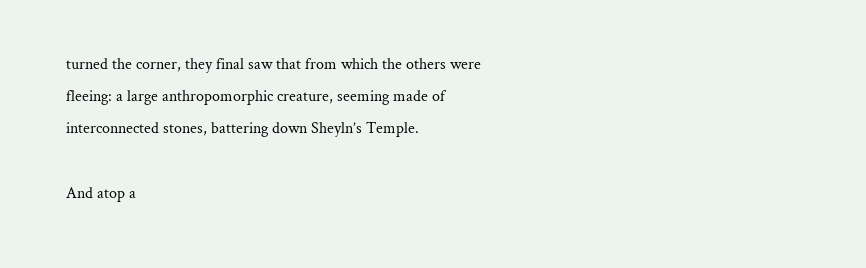turned the corner, they final saw that from which the others were fleeing: a large anthropomorphic creature, seeming made of interconnected stones, battering down Sheyln’s Temple.

And atop a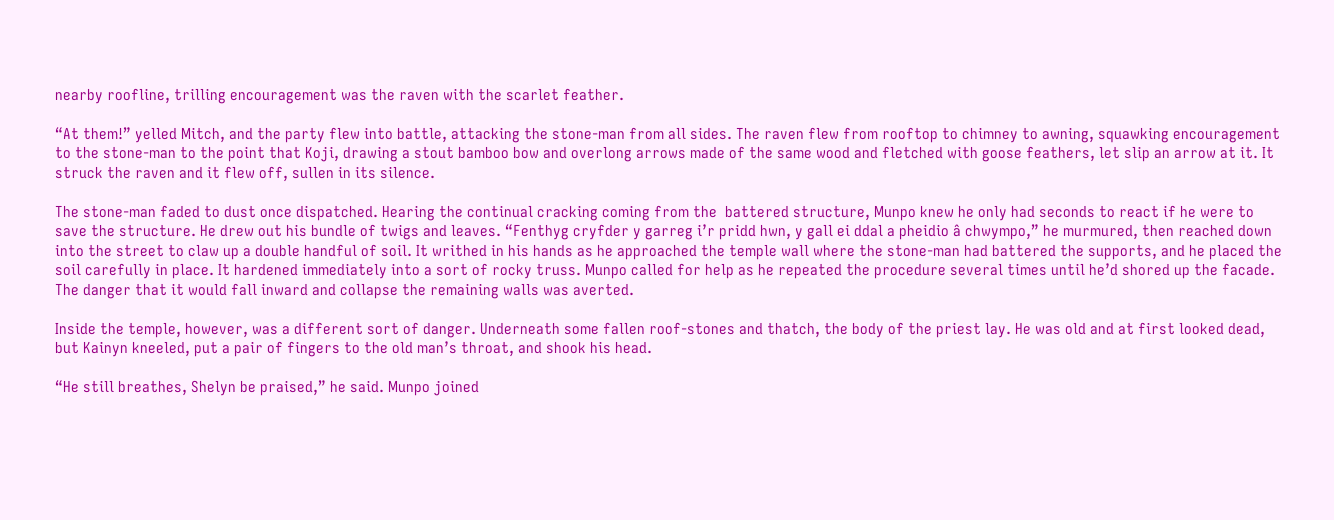nearby roofline, trilling encouragement was the raven with the scarlet feather.

“At them!” yelled Mitch, and the party flew into battle, attacking the stone-man from all sides. The raven flew from rooftop to chimney to awning, squawking encouragement to the stone-man to the point that Koji, drawing a stout bamboo bow and overlong arrows made of the same wood and fletched with goose feathers, let slip an arrow at it. It struck the raven and it flew off, sullen in its silence.

The stone-man faded to dust once dispatched. Hearing the continual cracking coming from the  battered structure, Munpo knew he only had seconds to react if he were to save the structure. He drew out his bundle of twigs and leaves. “Fenthyg cryfder y garreg i’r pridd hwn, y gall ei ddal a pheidio â chwympo,” he murmured, then reached down into the street to claw up a double handful of soil. It writhed in his hands as he approached the temple wall where the stone-man had battered the supports, and he placed the soil carefully in place. It hardened immediately into a sort of rocky truss. Munpo called for help as he repeated the procedure several times until he’d shored up the facade. The danger that it would fall inward and collapse the remaining walls was averted.

Inside the temple, however, was a different sort of danger. Underneath some fallen roof-stones and thatch, the body of the priest lay. He was old and at first looked dead, but Kainyn kneeled, put a pair of fingers to the old man’s throat, and shook his head.

“He still breathes, Shelyn be praised,” he said. Munpo joined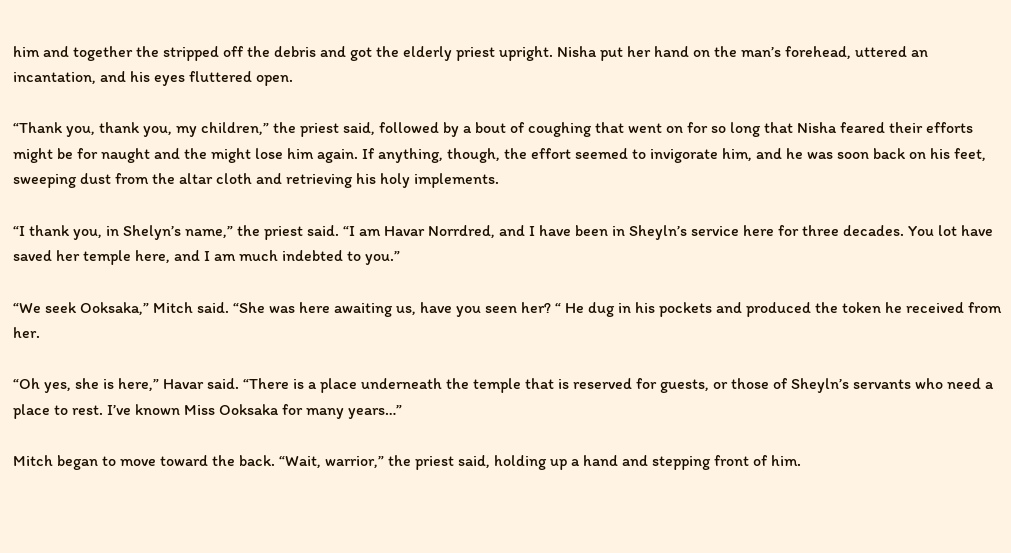him and together the stripped off the debris and got the elderly priest upright. Nisha put her hand on the man’s forehead, uttered an incantation, and his eyes fluttered open.

“Thank you, thank you, my children,” the priest said, followed by a bout of coughing that went on for so long that Nisha feared their efforts might be for naught and the might lose him again. If anything, though, the effort seemed to invigorate him, and he was soon back on his feet, sweeping dust from the altar cloth and retrieving his holy implements.

“I thank you, in Shelyn’s name,” the priest said. “I am Havar Norrdred, and I have been in Sheyln’s service here for three decades. You lot have saved her temple here, and I am much indebted to you.”

“We seek Ooksaka,” Mitch said. “She was here awaiting us, have you seen her? “ He dug in his pockets and produced the token he received from her.

“Oh yes, she is here,” Havar said. “There is a place underneath the temple that is reserved for guests, or those of Sheyln’s servants who need a place to rest. I’ve known Miss Ooksaka for many years…”

Mitch began to move toward the back. “Wait, warrior,” the priest said, holding up a hand and stepping front of him.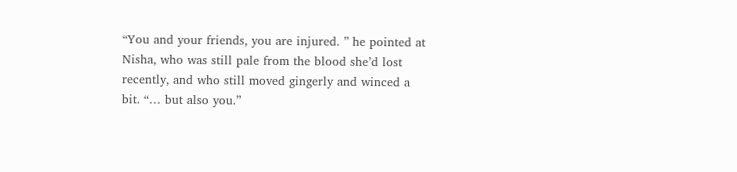“You and your friends, you are injured. ” he pointed at Nisha, who was still pale from the blood she’d lost recently, and who still moved gingerly and winced a bit. “… but also you.”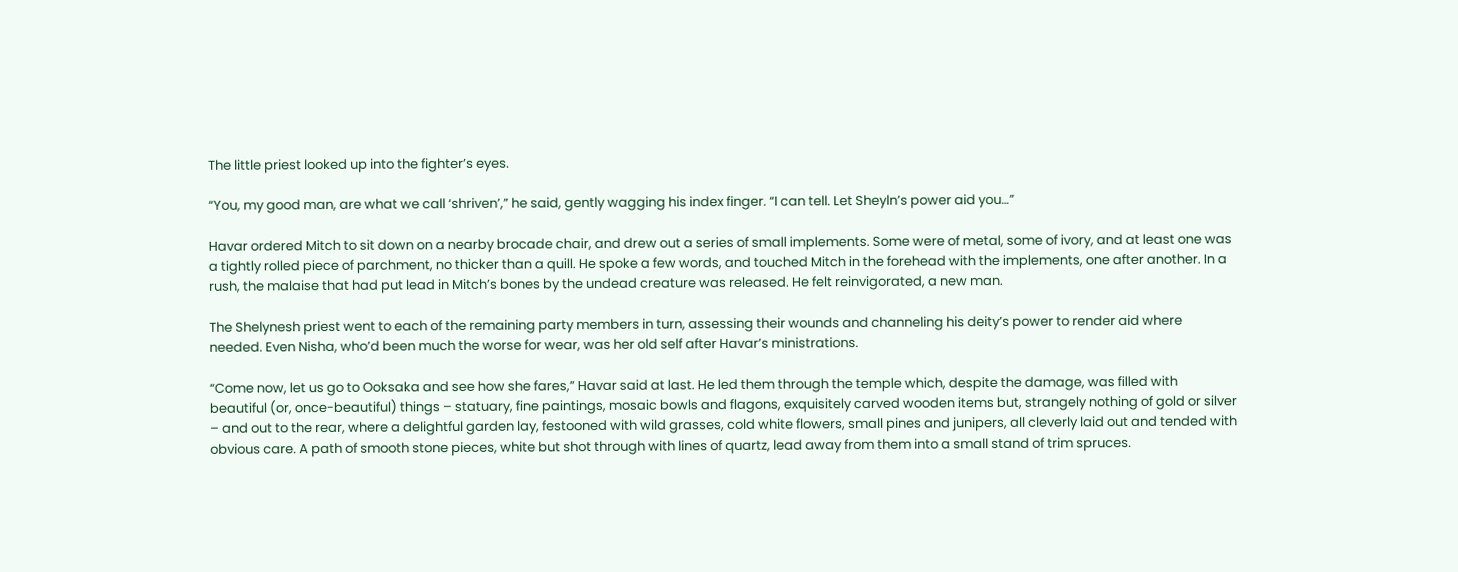The little priest looked up into the fighter’s eyes.

“You, my good man, are what we call ‘shriven’,” he said, gently wagging his index finger. “I can tell. Let Sheyln’s power aid you…”

Havar ordered Mitch to sit down on a nearby brocade chair, and drew out a series of small implements. Some were of metal, some of ivory, and at least one was a tightly rolled piece of parchment, no thicker than a quill. He spoke a few words, and touched Mitch in the forehead with the implements, one after another. In a rush, the malaise that had put lead in Mitch’s bones by the undead creature was released. He felt reinvigorated, a new man.

The Shelynesh priest went to each of the remaining party members in turn, assessing their wounds and channeling his deity’s power to render aid where needed. Even Nisha, who’d been much the worse for wear, was her old self after Havar’s ministrations.

“Come now, let us go to Ooksaka and see how she fares,” Havar said at last. He led them through the temple which, despite the damage, was filled with beautiful (or, once-beautiful) things – statuary, fine paintings, mosaic bowls and flagons, exquisitely carved wooden items but, strangely nothing of gold or silver – and out to the rear, where a delightful garden lay, festooned with wild grasses, cold white flowers, small pines and junipers, all cleverly laid out and tended with obvious care. A path of smooth stone pieces, white but shot through with lines of quartz, lead away from them into a small stand of trim spruces.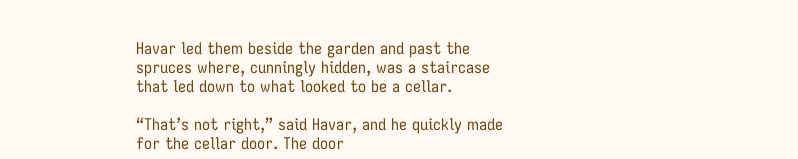Havar led them beside the garden and past the spruces where, cunningly hidden, was a staircase that led down to what looked to be a cellar.

“That’s not right,” said Havar, and he quickly made for the cellar door. The door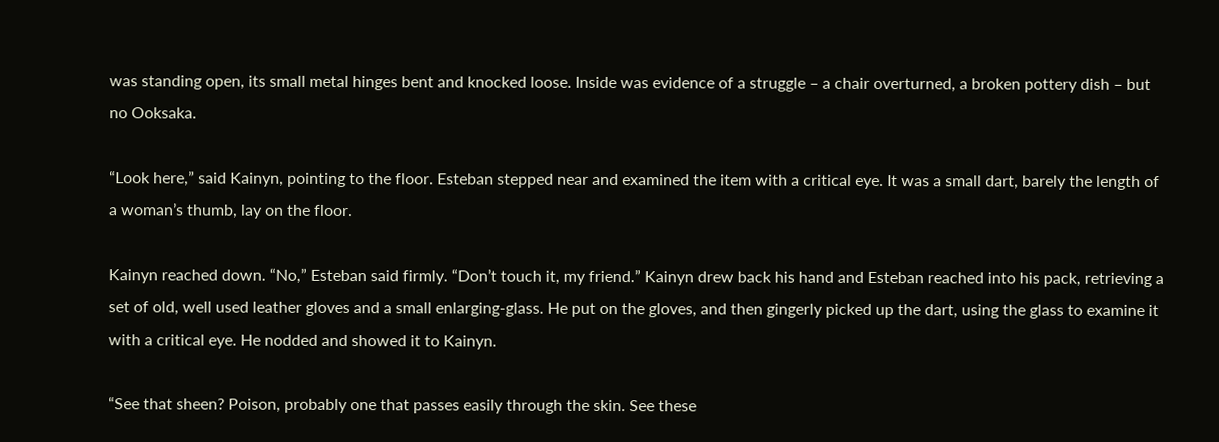was standing open, its small metal hinges bent and knocked loose. Inside was evidence of a struggle – a chair overturned, a broken pottery dish – but no Ooksaka.

“Look here,” said Kainyn, pointing to the floor. Esteban stepped near and examined the item with a critical eye. It was a small dart, barely the length of a woman’s thumb, lay on the floor.

Kainyn reached down. “No,” Esteban said firmly. “Don’t touch it, my friend.” Kainyn drew back his hand and Esteban reached into his pack, retrieving a set of old, well used leather gloves and a small enlarging-glass. He put on the gloves, and then gingerly picked up the dart, using the glass to examine it with a critical eye. He nodded and showed it to Kainyn.

“See that sheen? Poison, probably one that passes easily through the skin. See these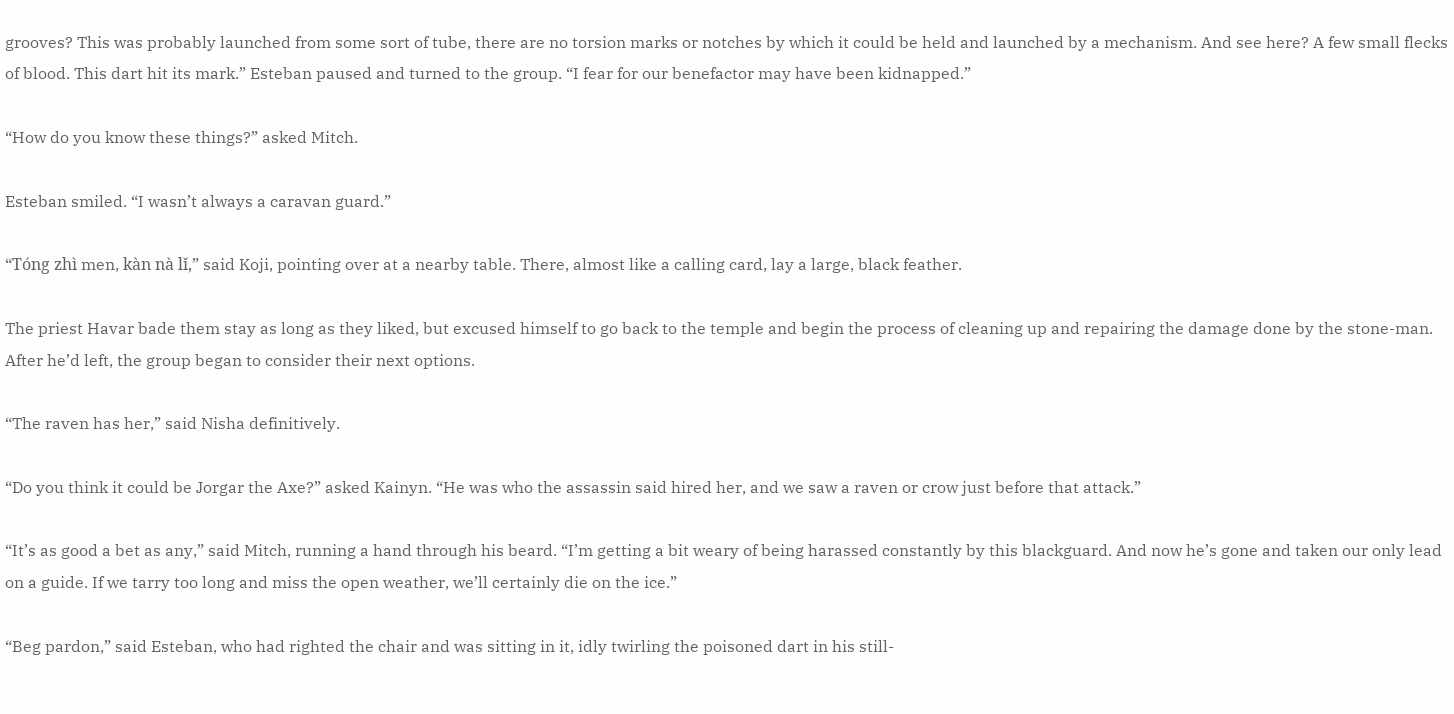grooves? This was probably launched from some sort of tube, there are no torsion marks or notches by which it could be held and launched by a mechanism. And see here? A few small flecks of blood. This dart hit its mark.” Esteban paused and turned to the group. “I fear for our benefactor may have been kidnapped.”

“How do you know these things?” asked Mitch.

Esteban smiled. “I wasn’t always a caravan guard.”

“Tóng zhì men, kàn nà lǐ,” said Koji, pointing over at a nearby table. There, almost like a calling card, lay a large, black feather.

The priest Havar bade them stay as long as they liked, but excused himself to go back to the temple and begin the process of cleaning up and repairing the damage done by the stone-man. After he’d left, the group began to consider their next options.

“The raven has her,” said Nisha definitively.

“Do you think it could be Jorgar the Axe?” asked Kainyn. “He was who the assassin said hired her, and we saw a raven or crow just before that attack.”

“It’s as good a bet as any,” said Mitch, running a hand through his beard. “I’m getting a bit weary of being harassed constantly by this blackguard. And now he’s gone and taken our only lead on a guide. If we tarry too long and miss the open weather, we’ll certainly die on the ice.”

“Beg pardon,” said Esteban, who had righted the chair and was sitting in it, idly twirling the poisoned dart in his still-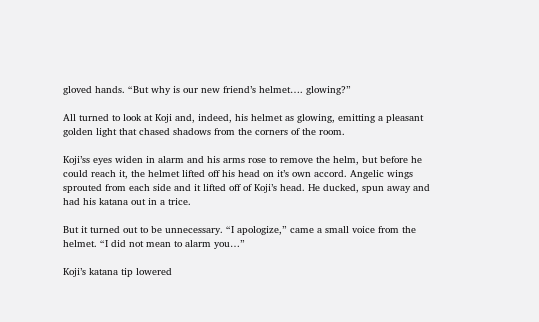gloved hands. “But why is our new friend’s helmet…. glowing?”

All turned to look at Koji and, indeed, his helmet as glowing, emitting a pleasant golden light that chased shadows from the corners of the room.

Koji’ss eyes widen in alarm and his arms rose to remove the helm, but before he could reach it, the helmet lifted off his head on it’s own accord. Angelic wings sprouted from each side and it lifted off of Koji’s head. He ducked, spun away and had his katana out in a trice.

But it turned out to be unnecessary. “I apologize,” came a small voice from the helmet. “I did not mean to alarm you…”

Koji’s katana tip lowered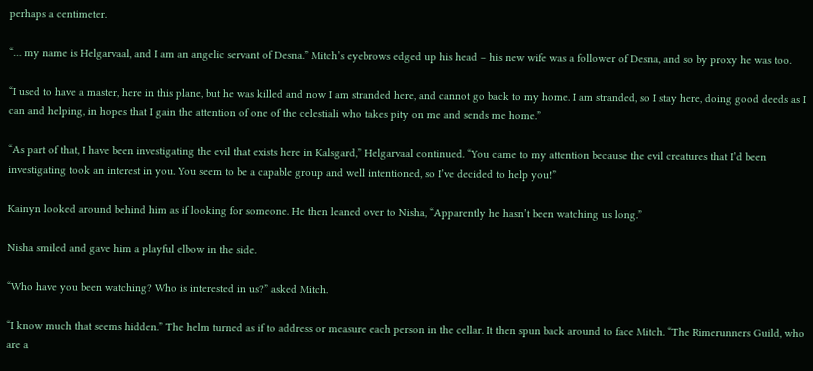perhaps a centimeter.

“… my name is Helgarvaal, and I am an angelic servant of Desna.” Mitch’s eyebrows edged up his head – his new wife was a follower of Desna, and so by proxy he was too.

“I used to have a master, here in this plane, but he was killed and now I am stranded here, and cannot go back to my home. I am stranded, so I stay here, doing good deeds as I can and helping, in hopes that I gain the attention of one of the celestiali who takes pity on me and sends me home.”

“As part of that, I have been investigating the evil that exists here in Kalsgard,” Helgarvaal continued. “You came to my attention because the evil creatures that I’d been investigating took an interest in you. You seem to be a capable group and well intentioned, so I’ve decided to help you!”

Kainyn looked around behind him as if looking for someone. He then leaned over to Nisha, “Apparently he hasn’t been watching us long.”

Nisha smiled and gave him a playful elbow in the side.

“Who have you been watching? Who is interested in us?” asked Mitch.

“I know much that seems hidden.” The helm turned as if to address or measure each person in the cellar. It then spun back around to face Mitch. “The Rimerunners Guild, who are a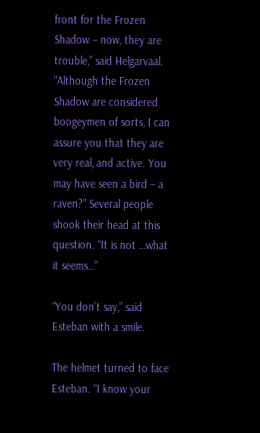front for the Frozen Shadow – now, they are trouble,” said Helgarvaal. “Although the Frozen Shadow are considered boogeymen of sorts, I can assure you that they are very real, and active. You may have seen a bird – a raven?” Several people shook their head at this question. “It is not …what it seems…”

“You don’t say,” said Esteban with a smile.

The helmet turned to face Esteban. “I know your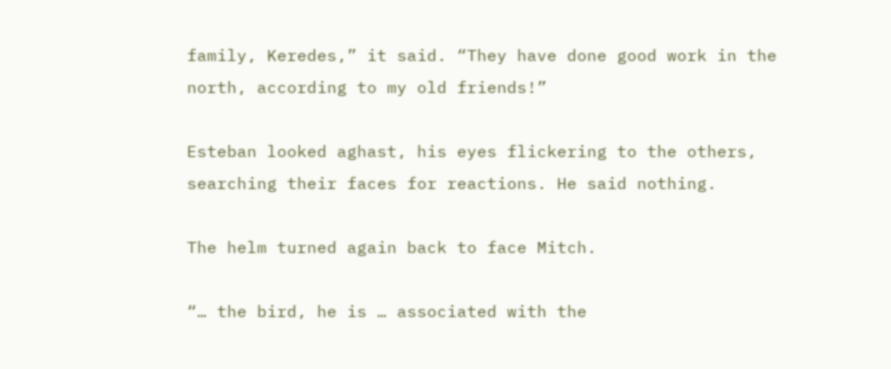family, Keredes,” it said. “They have done good work in the north, according to my old friends!”

Esteban looked aghast, his eyes flickering to the others, searching their faces for reactions. He said nothing.

The helm turned again back to face Mitch.

“… the bird, he is … associated with the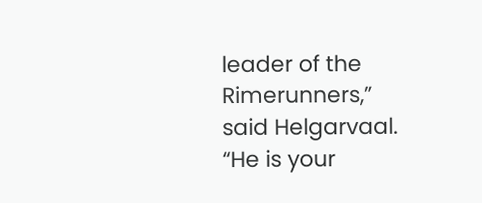leader of the Rimerunners,” said Helgarvaal. “He is your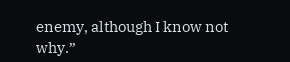enemy, although I know not why.”